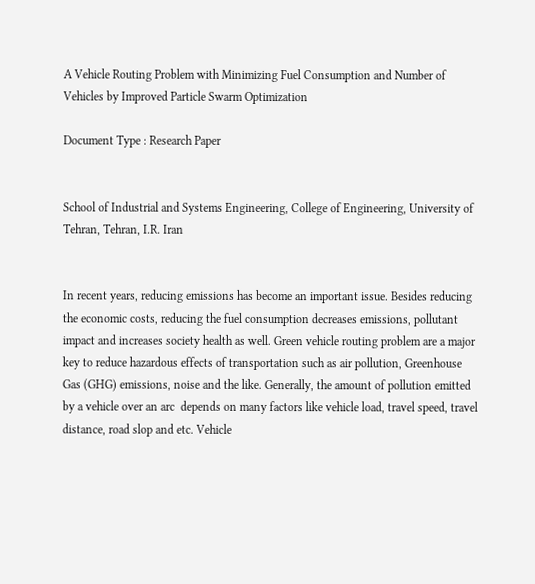A Vehicle Routing Problem with Minimizing Fuel Consumption and Number of Vehicles by Improved Particle Swarm Optimization

Document Type : Research Paper


School of Industrial and Systems Engineering, College of Engineering, University of Tehran, Tehran, I.R. Iran


In recent years, reducing emissions has become an important issue. Besides reducing the economic costs, reducing the fuel consumption decreases emissions, pollutant impact and increases society health as well. Green vehicle routing problem are a major key to reduce hazardous effects of transportation such as air pollution, Greenhouse Gas (GHG) emissions, noise and the like. Generally, the amount of pollution emitted by a vehicle over an arc  depends on many factors like vehicle load, travel speed, travel distance, road slop and etc. Vehicle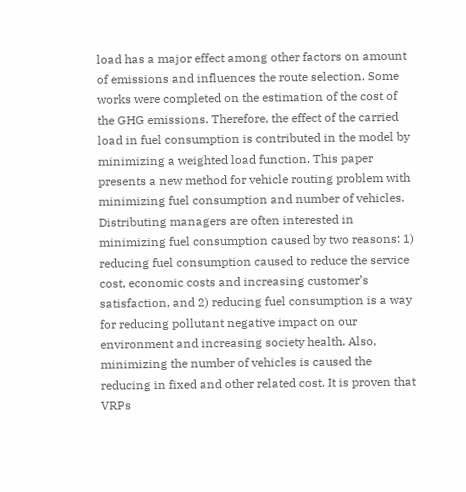load has a major effect among other factors on amount of emissions and influences the route selection. Some works were completed on the estimation of the cost of the GHG emissions. Therefore, the effect of the carried load in fuel consumption is contributed in the model by minimizing a weighted load function. This paper presents a new method for vehicle routing problem with minimizing fuel consumption and number of vehicles. Distributing managers are often interested in minimizing fuel consumption caused by two reasons: 1) reducing fuel consumption caused to reduce the service cost, economic costs and increasing customer’s satisfaction, and 2) reducing fuel consumption is a way for reducing pollutant negative impact on our environment and increasing society health. Also, minimizing the number of vehicles is caused the reducing in fixed and other related cost. It is proven that VRPs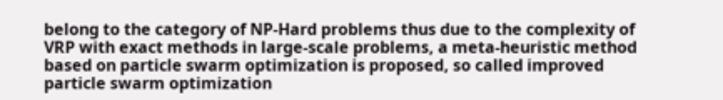belong to the category of NP-Hard problems thus due to the complexity of VRP with exact methods in large-scale problems, a meta-heuristic method based on particle swarm optimization is proposed, so called improved particle swarm optimization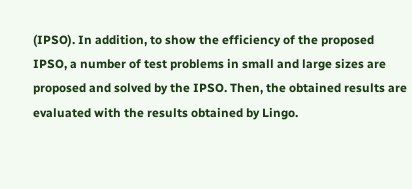(IPSO). In addition, to show the efficiency of the proposed IPSO, a number of test problems in small and large sizes are proposed and solved by the IPSO. Then, the obtained results are evaluated with the results obtained by Lingo.